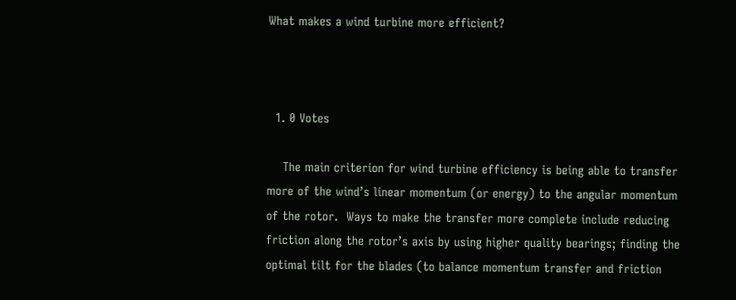What makes a wind turbine more efficient?



  1. 0 Votes

    The main criterion for wind turbine efficiency is being able to transfer more of the wind’s linear momentum (or energy) to the angular momentum of the rotor.  Ways to make the transfer more complete include reducing friction along the rotor’s axis by using higher quality bearings; finding the optimal tilt for the blades (to balance momentum transfer and friction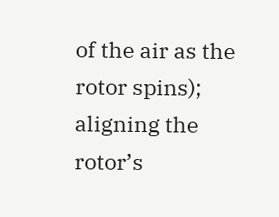of the air as the rotor spins); aligning the rotor’s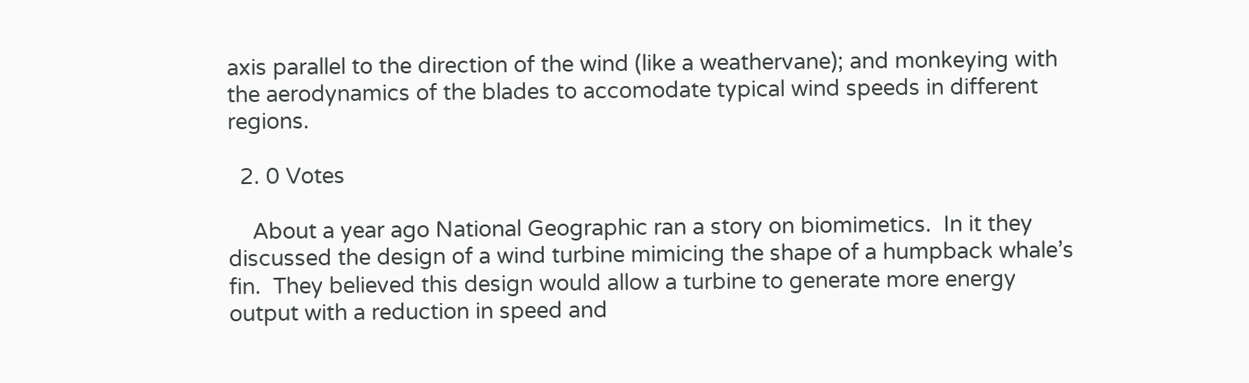axis parallel to the direction of the wind (like a weathervane); and monkeying with the aerodynamics of the blades to accomodate typical wind speeds in different regions.

  2. 0 Votes

    About a year ago National Geographic ran a story on biomimetics.  In it they discussed the design of a wind turbine mimicing the shape of a humpback whale’s fin.  They believed this design would allow a turbine to generate more energy output with a reduction in speed and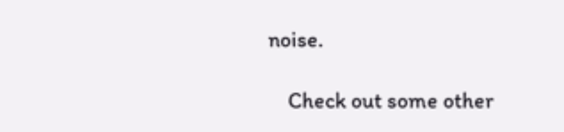noise.

    Check out some other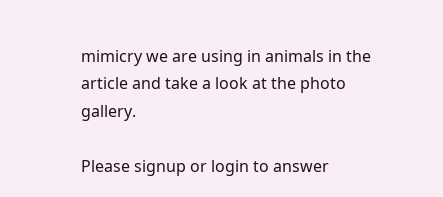mimicry we are using in animals in the article and take a look at the photo gallery.

Please signup or login to answer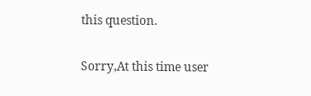this question.

Sorry,At this time user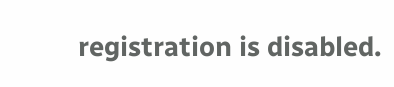registration is disabled.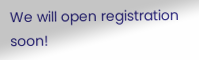We will open registration soon!